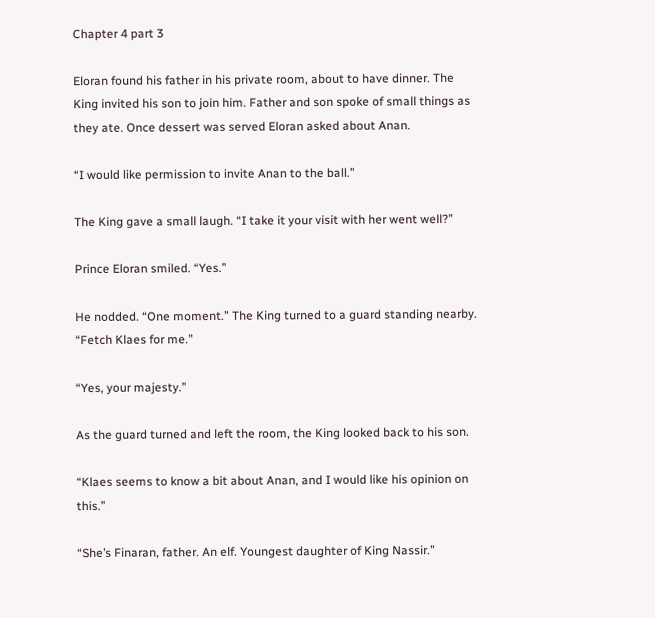Chapter 4 part 3

Eloran found his father in his private room, about to have dinner. The King invited his son to join him. Father and son spoke of small things as they ate. Once dessert was served Eloran asked about Anan.

“I would like permission to invite Anan to the ball.”

The King gave a small laugh. “I take it your visit with her went well?”

Prince Eloran smiled. “Yes.”

He nodded. “One moment.” The King turned to a guard standing nearby. “Fetch Klaes for me.”

“Yes, your majesty.”

As the guard turned and left the room, the King looked back to his son.

“Klaes seems to know a bit about Anan, and I would like his opinion on this.”

“She’s Finaran, father. An elf. Youngest daughter of King Nassir.”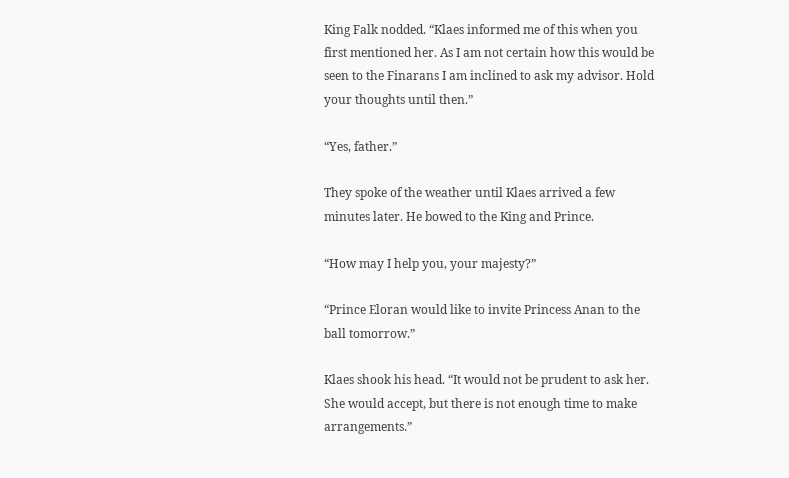King Falk nodded. “Klaes informed me of this when you first mentioned her. As I am not certain how this would be seen to the Finarans I am inclined to ask my advisor. Hold your thoughts until then.”

“Yes, father.”

They spoke of the weather until Klaes arrived a few minutes later. He bowed to the King and Prince.

“How may I help you, your majesty?”

“Prince Eloran would like to invite Princess Anan to the ball tomorrow.”

Klaes shook his head. “It would not be prudent to ask her. She would accept, but there is not enough time to make arrangements.”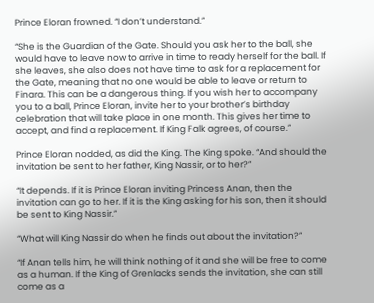Prince Eloran frowned. “I don’t understand.”

“She is the Guardian of the Gate. Should you ask her to the ball, she would have to leave now to arrive in time to ready herself for the ball. If she leaves, she also does not have time to ask for a replacement for the Gate, meaning that no one would be able to leave or return to Finara. This can be a dangerous thing. If you wish her to accompany you to a ball, Prince Eloran, invite her to your brother’s birthday celebration that will take place in one month. This gives her time to accept, and find a replacement. If King Falk agrees, of course.”

Prince Eloran nodded, as did the King. The King spoke. “And should the invitation be sent to her father, King Nassir, or to her?”

“It depends. If it is Prince Eloran inviting Princess Anan, then the invitation can go to her. If it is the King asking for his son, then it should be sent to King Nassir.”

“What will King Nassir do when he finds out about the invitation?”

“If Anan tells him, he will think nothing of it and she will be free to come as a human. If the King of Grenlacks sends the invitation, she can still come as a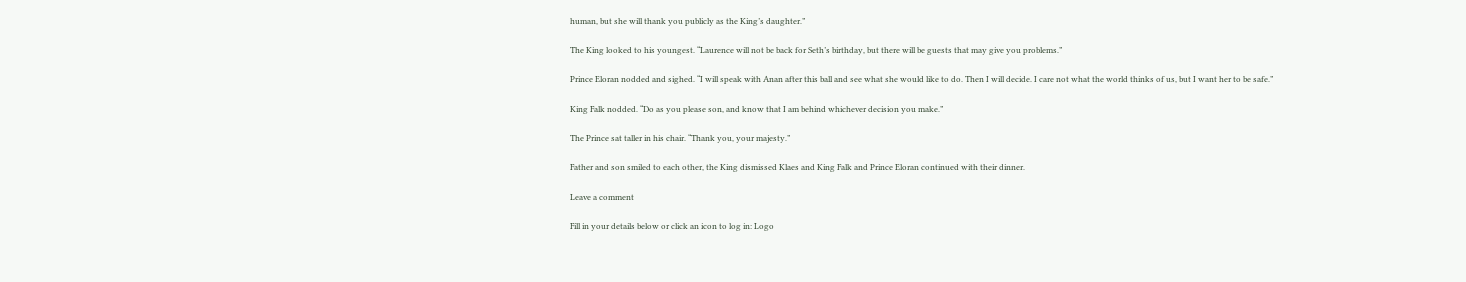human, but she will thank you publicly as the King’s daughter.”

The King looked to his youngest. “Laurence will not be back for Seth’s birthday, but there will be guests that may give you problems.”

Prince Eloran nodded and sighed. “I will speak with Anan after this ball and see what she would like to do. Then I will decide. I care not what the world thinks of us, but I want her to be safe.”

King Falk nodded. “Do as you please son, and know that I am behind whichever decision you make.”

The Prince sat taller in his chair. “Thank you, your majesty.”

Father and son smiled to each other, the King dismissed Klaes and King Falk and Prince Eloran continued with their dinner.

Leave a comment

Fill in your details below or click an icon to log in: Logo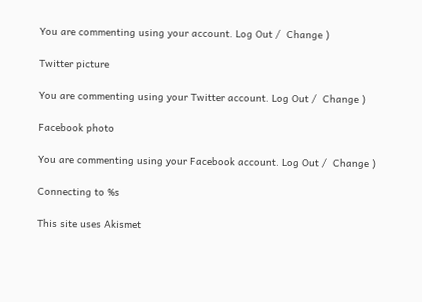You are commenting using your account. Log Out /  Change )

Twitter picture

You are commenting using your Twitter account. Log Out /  Change )

Facebook photo

You are commenting using your Facebook account. Log Out /  Change )

Connecting to %s

This site uses Akismet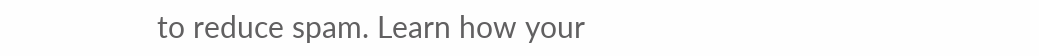to reduce spam. Learn how your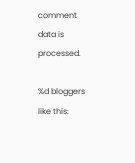comment data is processed.

%d bloggers like this: